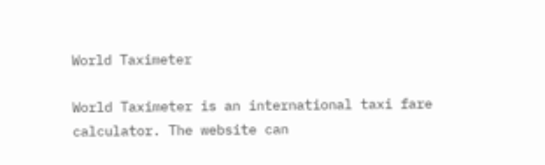World Taximeter

World Taximeter is an international taxi fare calculator. The website can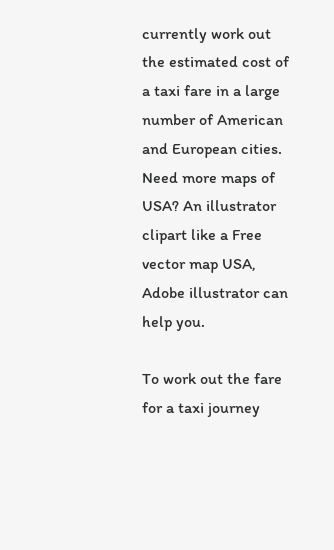currently work out the estimated cost of a taxi fare in a large number of American and European cities. Need more maps of USA? An illustrator clipart like a Free vector map USA, Adobe illustrator can help you.

To work out the fare for a taxi journey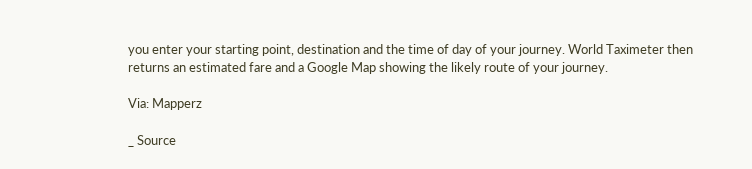you enter your starting point, destination and the time of day of your journey. World Taximeter then returns an estimated fare and a Google Map showing the likely route of your journey.

Via: Mapperz

_ Source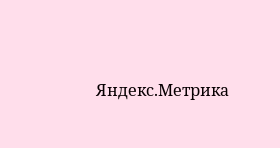Яндекс.Метрика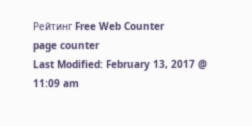Рейтинг Free Web Counter
page counter
Last Modified: February 13, 2017 @ 11:09 am